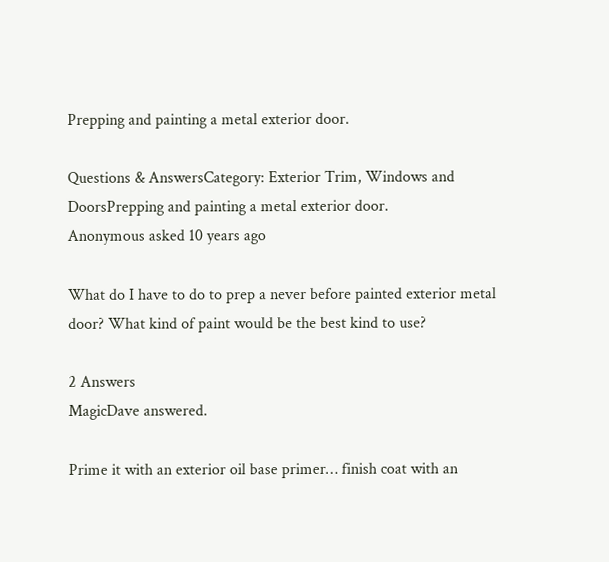Prepping and painting a metal exterior door.

Questions & AnswersCategory: Exterior Trim, Windows and DoorsPrepping and painting a metal exterior door.
Anonymous asked 10 years ago

What do I have to do to prep a never before painted exterior metal door? What kind of paint would be the best kind to use?

2 Answers
MagicDave answered.

Prime it with an exterior oil base primer… finish coat with an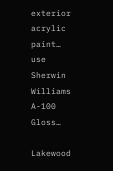exterior acrylic paint… use Sherwin Williams A-100 Gloss…

Lakewood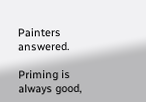Painters answered.

Priming is always good,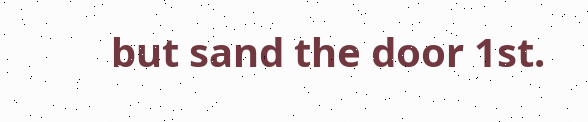but sand the door 1st.